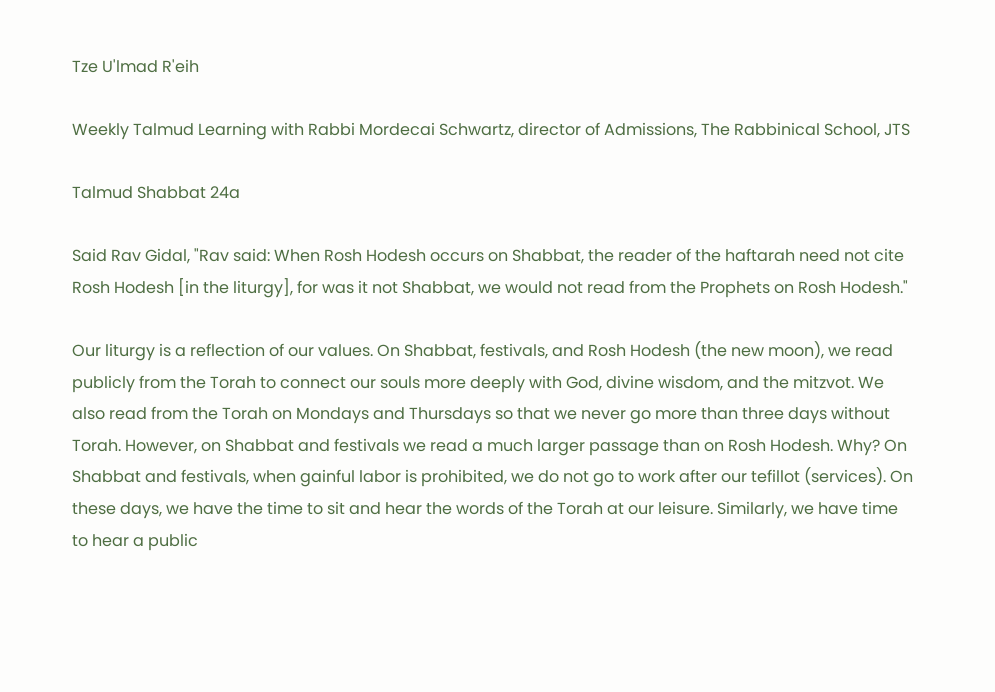Tze U'lmad R'eih

Weekly Talmud Learning with Rabbi Mordecai Schwartz, director of Admissions, The Rabbinical School, JTS

Talmud Shabbat 24a

Said Rav Gidal, "Rav said: When Rosh Hodesh occurs on Shabbat, the reader of the haftarah need not cite Rosh Hodesh [in the liturgy], for was it not Shabbat, we would not read from the Prophets on Rosh Hodesh."

Our liturgy is a reflection of our values. On Shabbat, festivals, and Rosh Hodesh (the new moon), we read publicly from the Torah to connect our souls more deeply with God, divine wisdom, and the mitzvot. We also read from the Torah on Mondays and Thursdays so that we never go more than three days without Torah. However, on Shabbat and festivals we read a much larger passage than on Rosh Hodesh. Why? On Shabbat and festivals, when gainful labor is prohibited, we do not go to work after our tefillot (services). On these days, we have the time to sit and hear the words of the Torah at our leisure. Similarly, we have time to hear a public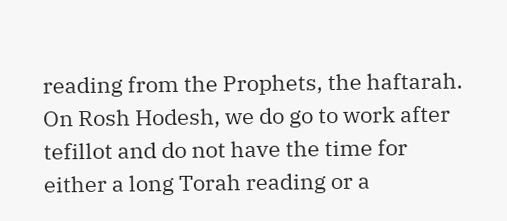reading from the Prophets, the haftarah. On Rosh Hodesh, we do go to work after tefillot and do not have the time for either a long Torah reading or a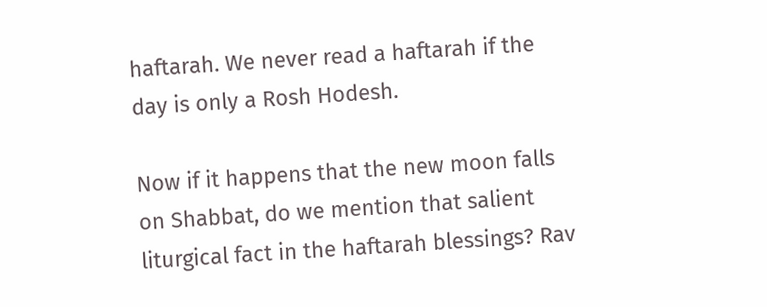haftarah. We never read a haftarah if the day is only a Rosh Hodesh.

Now if it happens that the new moon falls on Shabbat, do we mention that salient liturgical fact in the haftarah blessings? Rav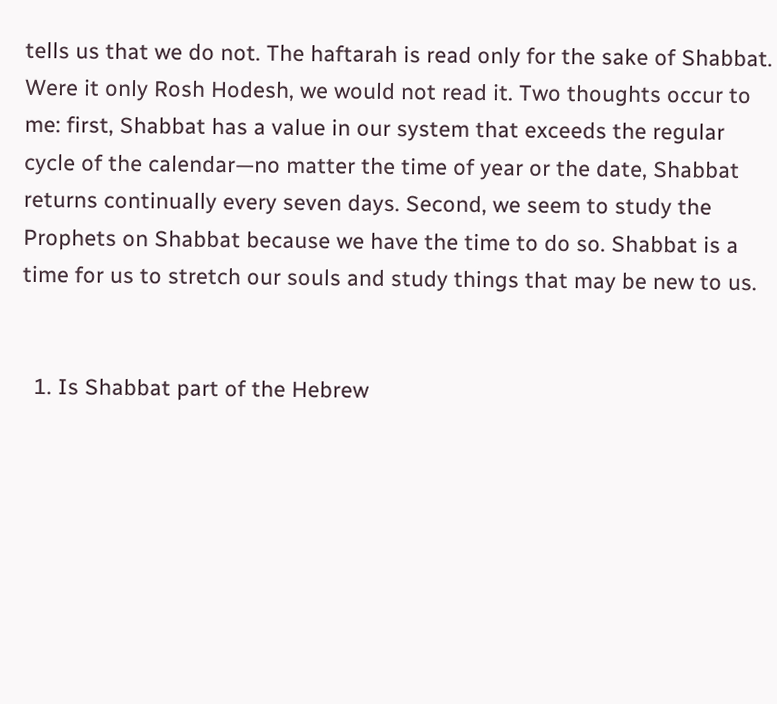tells us that we do not. The haftarah is read only for the sake of Shabbat. Were it only Rosh Hodesh, we would not read it. Two thoughts occur to me: first, Shabbat has a value in our system that exceeds the regular cycle of the calendar—no matter the time of year or the date, Shabbat returns continually every seven days. Second, we seem to study the Prophets on Shabbat because we have the time to do so. Shabbat is a time for us to stretch our souls and study things that may be new to us.


  1. Is Shabbat part of the Hebrew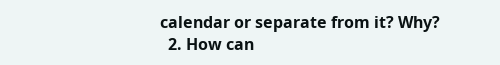calendar or separate from it? Why?
  2. How can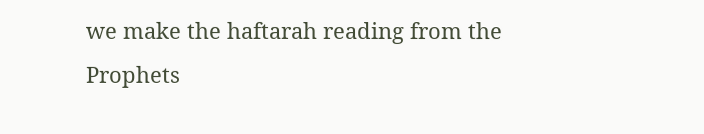we make the haftarah reading from the Prophets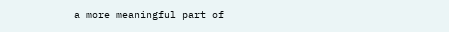a more meaningful part of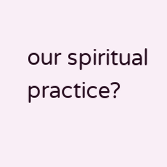our spiritual practice?